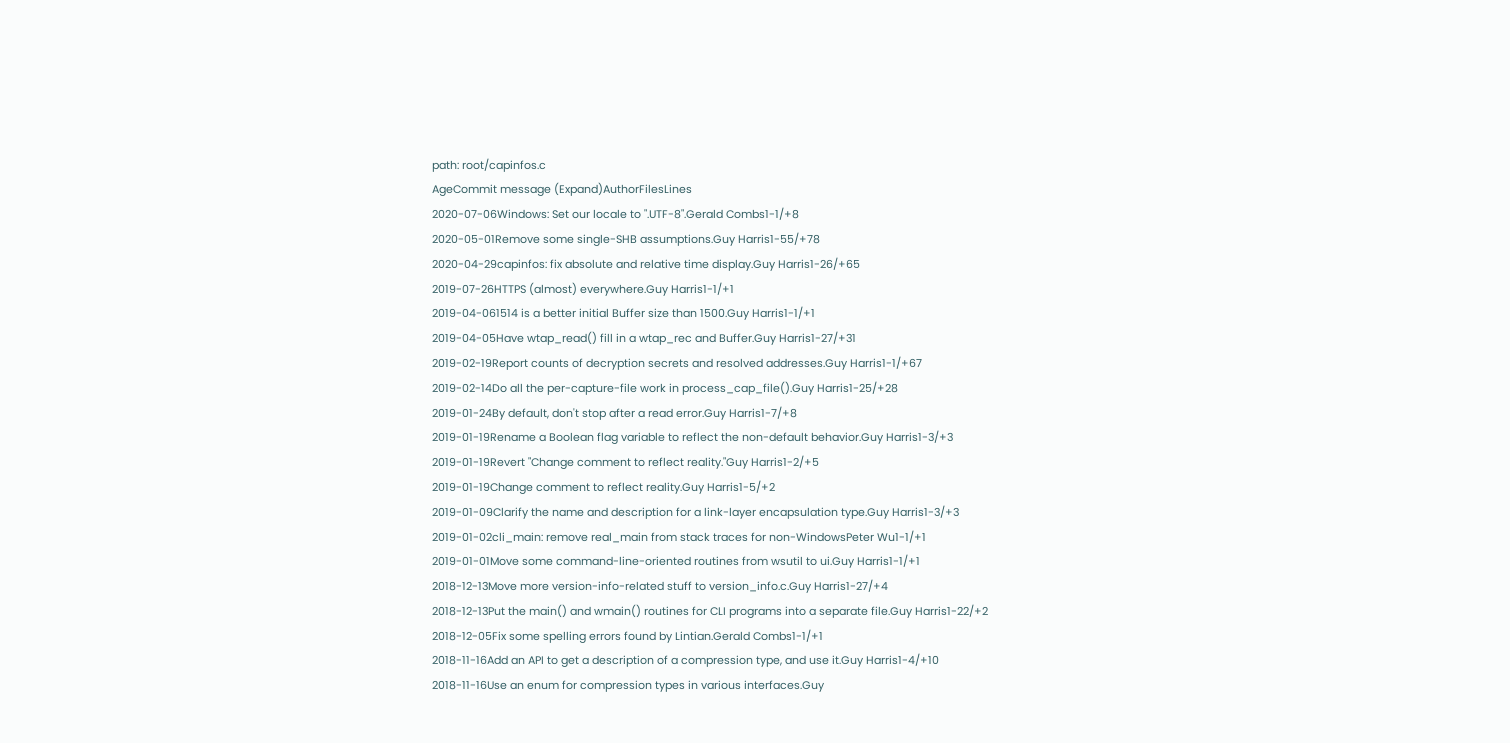path: root/capinfos.c
AgeCommit message (Expand)AuthorFilesLines
2020-07-06Windows: Set our locale to ".UTF-8".Gerald Combs1-1/+8
2020-05-01Remove some single-SHB assumptions.Guy Harris1-55/+78
2020-04-29capinfos: fix absolute and relative time display.Guy Harris1-26/+65
2019-07-26HTTPS (almost) everywhere.Guy Harris1-1/+1
2019-04-061514 is a better initial Buffer size than 1500.Guy Harris1-1/+1
2019-04-05Have wtap_read() fill in a wtap_rec and Buffer.Guy Harris1-27/+31
2019-02-19Report counts of decryption secrets and resolved addresses.Guy Harris1-1/+67
2019-02-14Do all the per-capture-file work in process_cap_file().Guy Harris1-25/+28
2019-01-24By default, don't stop after a read error.Guy Harris1-7/+8
2019-01-19Rename a Boolean flag variable to reflect the non-default behavior.Guy Harris1-3/+3
2019-01-19Revert "Change comment to reflect reality."Guy Harris1-2/+5
2019-01-19Change comment to reflect reality.Guy Harris1-5/+2
2019-01-09Clarify the name and description for a link-layer encapsulation type.Guy Harris1-3/+3
2019-01-02cli_main: remove real_main from stack traces for non-WindowsPeter Wu1-1/+1
2019-01-01Move some command-line-oriented routines from wsutil to ui.Guy Harris1-1/+1
2018-12-13Move more version-info-related stuff to version_info.c.Guy Harris1-27/+4
2018-12-13Put the main() and wmain() routines for CLI programs into a separate file.Guy Harris1-22/+2
2018-12-05Fix some spelling errors found by Lintian.Gerald Combs1-1/+1
2018-11-16Add an API to get a description of a compression type, and use it.Guy Harris1-4/+10
2018-11-16Use an enum for compression types in various interfaces.Guy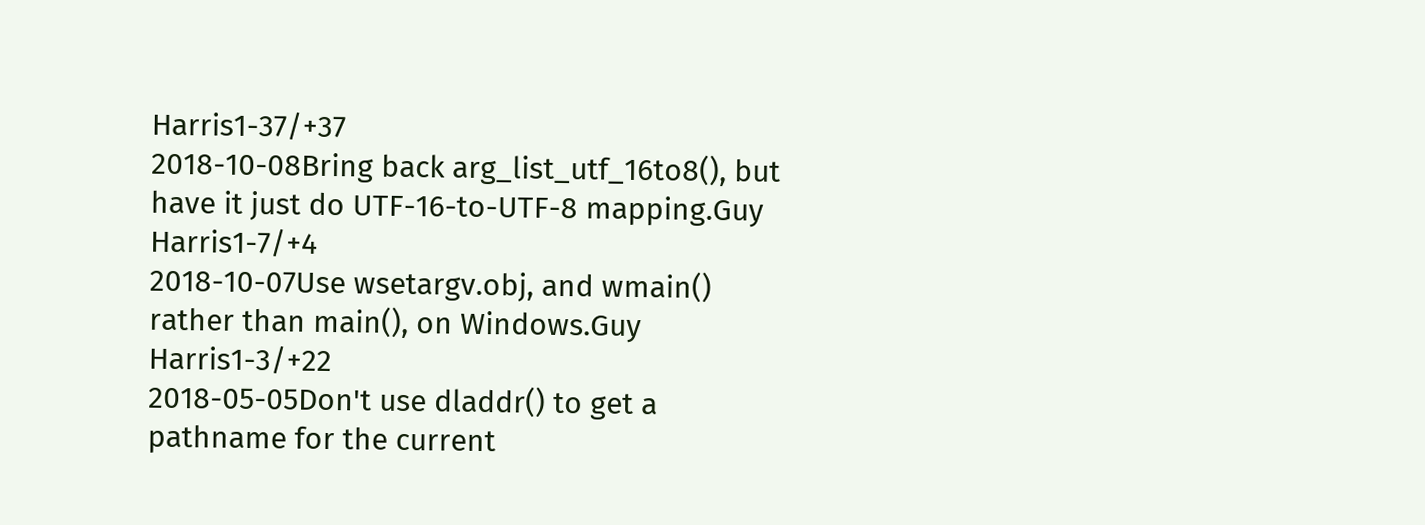Harris1-37/+37
2018-10-08Bring back arg_list_utf_16to8(), but have it just do UTF-16-to-UTF-8 mapping.Guy Harris1-7/+4
2018-10-07Use wsetargv.obj, and wmain() rather than main(), on Windows.Guy Harris1-3/+22
2018-05-05Don't use dladdr() to get a pathname for the current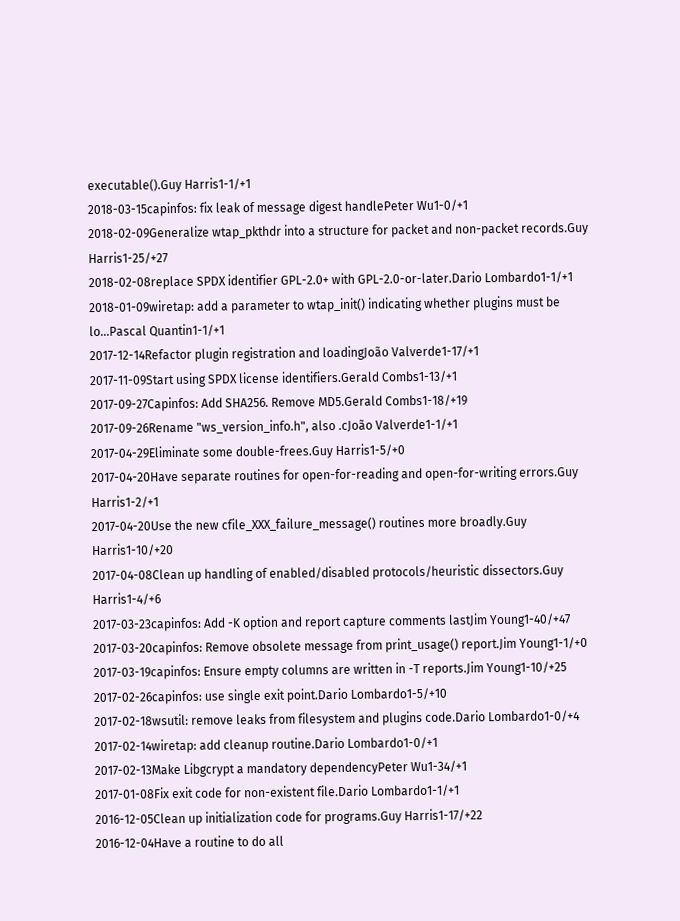executable().Guy Harris1-1/+1
2018-03-15capinfos: fix leak of message digest handlePeter Wu1-0/+1
2018-02-09Generalize wtap_pkthdr into a structure for packet and non-packet records.Guy Harris1-25/+27
2018-02-08replace SPDX identifier GPL-2.0+ with GPL-2.0-or-later.Dario Lombardo1-1/+1
2018-01-09wiretap: add a parameter to wtap_init() indicating whether plugins must be lo...Pascal Quantin1-1/+1
2017-12-14Refactor plugin registration and loadingJoão Valverde1-17/+1
2017-11-09Start using SPDX license identifiers.Gerald Combs1-13/+1
2017-09-27Capinfos: Add SHA256. Remove MD5.Gerald Combs1-18/+19
2017-09-26Rename "ws_version_info.h", also .cJoão Valverde1-1/+1
2017-04-29Eliminate some double-frees.Guy Harris1-5/+0
2017-04-20Have separate routines for open-for-reading and open-for-writing errors.Guy Harris1-2/+1
2017-04-20Use the new cfile_XXX_failure_message() routines more broadly.Guy Harris1-10/+20
2017-04-08Clean up handling of enabled/disabled protocols/heuristic dissectors.Guy Harris1-4/+6
2017-03-23capinfos: Add -K option and report capture comments lastJim Young1-40/+47
2017-03-20capinfos: Remove obsolete message from print_usage() report.Jim Young1-1/+0
2017-03-19capinfos: Ensure empty columns are written in -T reports.Jim Young1-10/+25
2017-02-26capinfos: use single exit point.Dario Lombardo1-5/+10
2017-02-18wsutil: remove leaks from filesystem and plugins code.Dario Lombardo1-0/+4
2017-02-14wiretap: add cleanup routine.Dario Lombardo1-0/+1
2017-02-13Make Libgcrypt a mandatory dependencyPeter Wu1-34/+1
2017-01-08Fix exit code for non-existent file.Dario Lombardo1-1/+1
2016-12-05Clean up initialization code for programs.Guy Harris1-17/+22
2016-12-04Have a routine to do all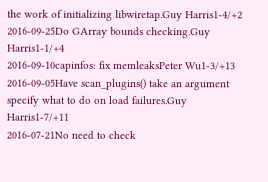the work of initializing libwiretap.Guy Harris1-4/+2
2016-09-25Do GArray bounds checking.Guy Harris1-1/+4
2016-09-10capinfos: fix memleaksPeter Wu1-3/+13
2016-09-05Have scan_plugins() take an argument specify what to do on load failures.Guy Harris1-7/+11
2016-07-21No need to check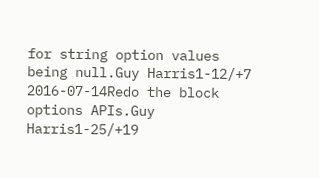for string option values being null.Guy Harris1-12/+7
2016-07-14Redo the block options APIs.Guy Harris1-25/+19